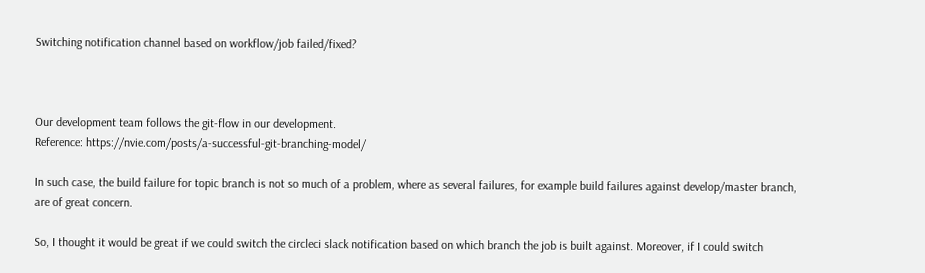Switching notification channel based on workflow/job failed/fixed?



Our development team follows the git-flow in our development.
Reference: https://nvie.com/posts/a-successful-git-branching-model/

In such case, the build failure for topic branch is not so much of a problem, where as several failures, for example build failures against develop/master branch, are of great concern.

So, I thought it would be great if we could switch the circleci slack notification based on which branch the job is built against. Moreover, if I could switch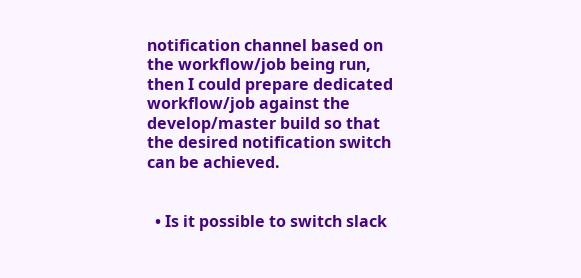notification channel based on the workflow/job being run, then I could prepare dedicated workflow/job against the develop/master build so that the desired notification switch can be achieved.


  • Is it possible to switch slack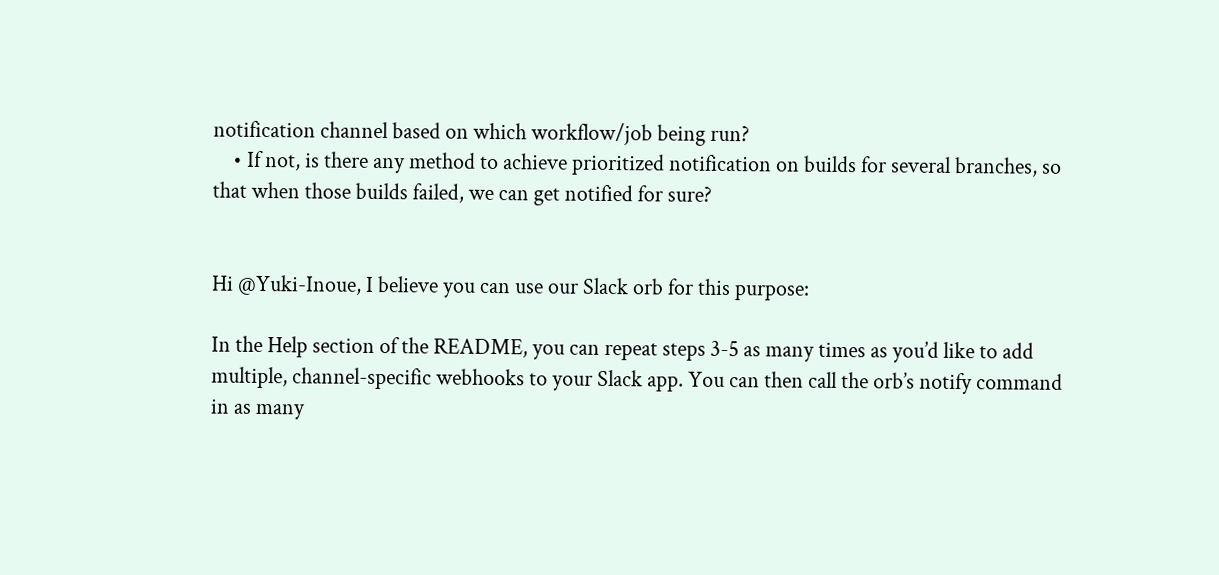notification channel based on which workflow/job being run?
    • If not, is there any method to achieve prioritized notification on builds for several branches, so that when those builds failed, we can get notified for sure?


Hi @Yuki-Inoue, I believe you can use our Slack orb for this purpose:

In the Help section of the README, you can repeat steps 3-5 as many times as you’d like to add multiple, channel-specific webhooks to your Slack app. You can then call the orb’s notify command in as many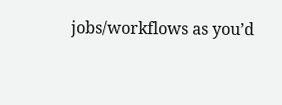jobs/workflows as you’d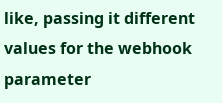like, passing it different values for the webhook parameter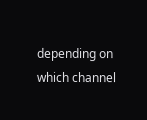depending on which channel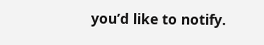you’d like to notify.